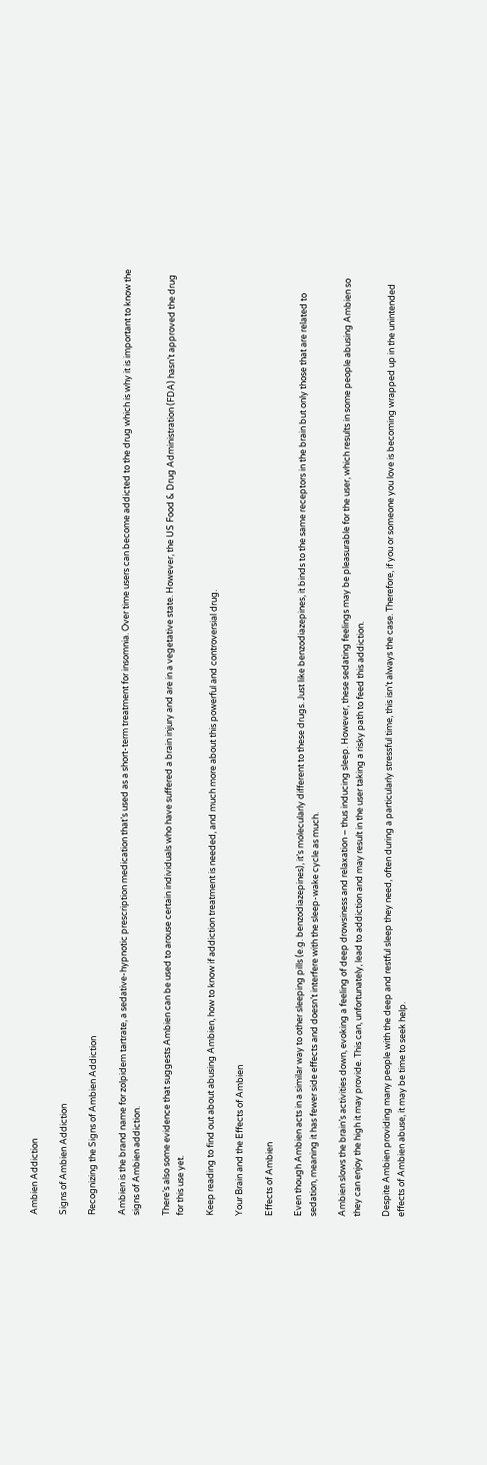Ambien Addiction

Signs of Ambien Addiction

Recognizing the Signs of Ambien Addiction

Ambien is the brand name for zolpidem tartrate, a sedative-hypnotic prescription medication that’s used as a short-term treatment for insomnia. Over time users can become addicted to the drug which is why it is important to know the signs of Ambien addiction.

There’s also some evidence that suggests Ambien can be used to arouse certain individuals who have suffered a brain injury and are in a vegetative state. However, the US Food & Drug Administration (FDA) hasn’t approved the drug for this use yet.

Keep reading to find out about abusing Ambien, how to know if addiction treatment is needed, and much more about this powerful and controversial drug.

Your Brain and the Effects of Ambien

Effects of Ambien

Even though Ambien acts in a similar way to other sleeping pills (e.g. benzodiazepines), it’s molecularly different to these drugs. Just like benzodiazepines, it binds to the same receptors in the brain but only those that are related to sedation, meaning it has fewer side effects and doesn’t interfere with the sleep-wake cycle as much.

Ambien slows the brain’s activities down, evoking a feeling of deep drowsiness and relaxation – thus inducing sleep. However, these sedating feelings may be pleasurable for the user, which results in some people abusing Ambien so they can enjoy the high it may provide. This can, unfortunately, lead to addiction and may result in the user taking a risky path to feed this addiction.

Despite Ambien providing many people with the deep and restful sleep they need, often during a particularly stressful time, this isn’t always the case. Therefore, if you or someone you love is becoming wrapped up in the unintended effects of Ambien abuse, it may be time to seek help.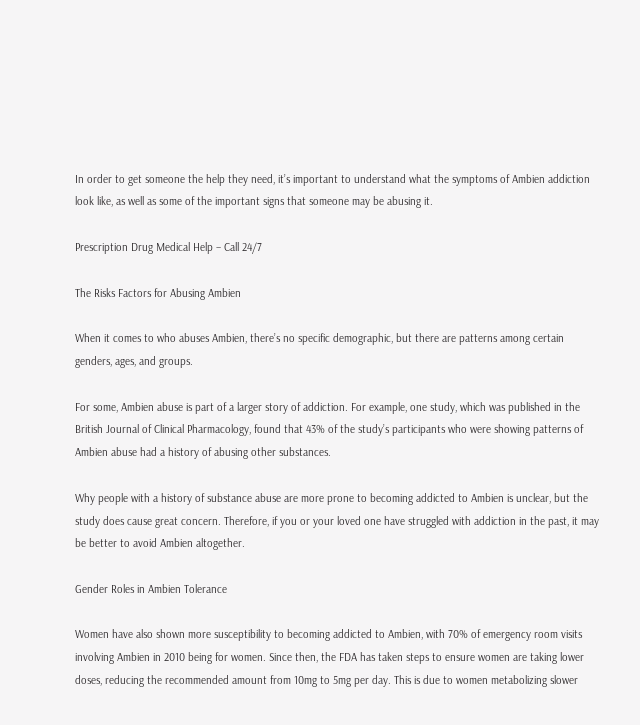In order to get someone the help they need, it’s important to understand what the symptoms of Ambien addiction look like, as well as some of the important signs that someone may be abusing it.

Prescription Drug Medical Help – Call 24/7

The Risks Factors for Abusing Ambien

When it comes to who abuses Ambien, there’s no specific demographic, but there are patterns among certain genders, ages, and groups.

For some, Ambien abuse is part of a larger story of addiction. For example, one study, which was published in the British Journal of Clinical Pharmacology, found that 43% of the study’s participants who were showing patterns of Ambien abuse had a history of abusing other substances.

Why people with a history of substance abuse are more prone to becoming addicted to Ambien is unclear, but the study does cause great concern. Therefore, if you or your loved one have struggled with addiction in the past, it may be better to avoid Ambien altogether.

Gender Roles in Ambien Tolerance

Women have also shown more susceptibility to becoming addicted to Ambien, with 70% of emergency room visits involving Ambien in 2010 being for women. Since then, the FDA has taken steps to ensure women are taking lower doses, reducing the recommended amount from 10mg to 5mg per day. This is due to women metabolizing slower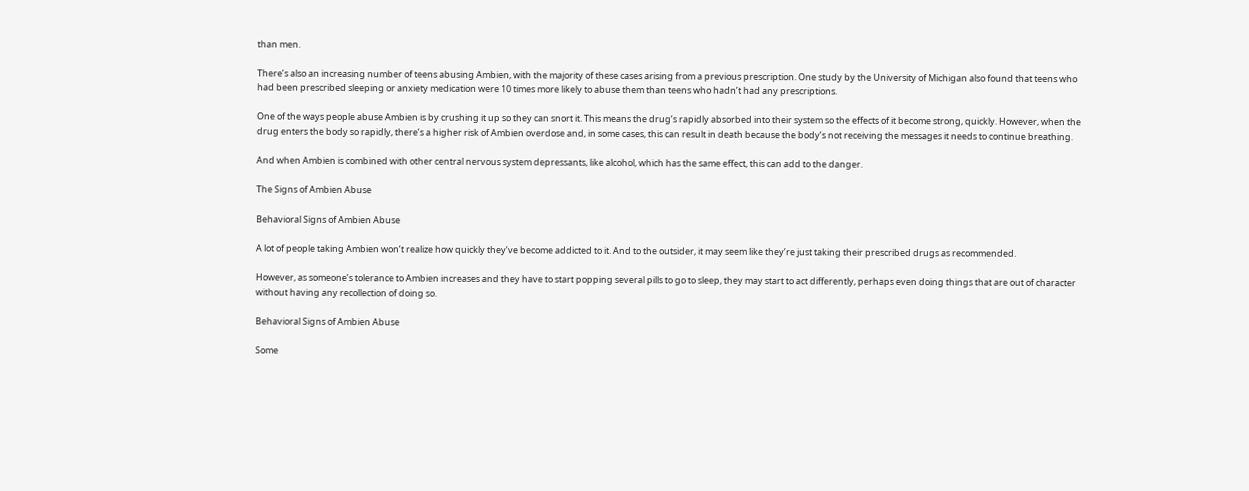than men.

There’s also an increasing number of teens abusing Ambien, with the majority of these cases arising from a previous prescription. One study by the University of Michigan also found that teens who had been prescribed sleeping or anxiety medication were 10 times more likely to abuse them than teens who hadn’t had any prescriptions.

One of the ways people abuse Ambien is by crushing it up so they can snort it. This means the drug’s rapidly absorbed into their system so the effects of it become strong, quickly. However, when the drug enters the body so rapidly, there’s a higher risk of Ambien overdose and, in some cases, this can result in death because the body’s not receiving the messages it needs to continue breathing.

And when Ambien is combined with other central nervous system depressants, like alcohol, which has the same effect, this can add to the danger.

The Signs of Ambien Abuse

Behavioral Signs of Ambien Abuse

A lot of people taking Ambien won’t realize how quickly they’ve become addicted to it. And to the outsider, it may seem like they’re just taking their prescribed drugs as recommended.

However, as someone’s tolerance to Ambien increases and they have to start popping several pills to go to sleep, they may start to act differently, perhaps even doing things that are out of character without having any recollection of doing so.

Behavioral Signs of Ambien Abuse

Some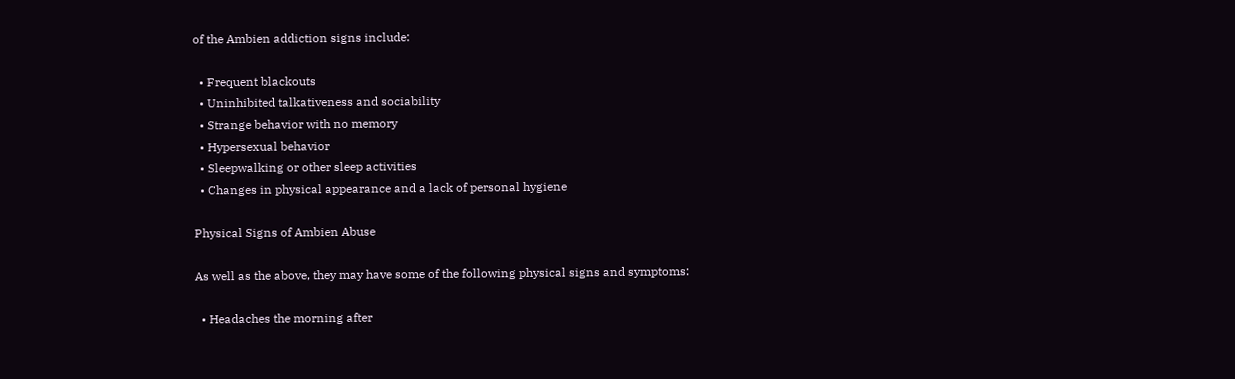of the Ambien addiction signs include:

  • Frequent blackouts
  • Uninhibited talkativeness and sociability
  • Strange behavior with no memory
  • Hypersexual behavior
  • Sleepwalking or other sleep activities
  • Changes in physical appearance and a lack of personal hygiene

Physical Signs of Ambien Abuse

As well as the above, they may have some of the following physical signs and symptoms:

  • Headaches the morning after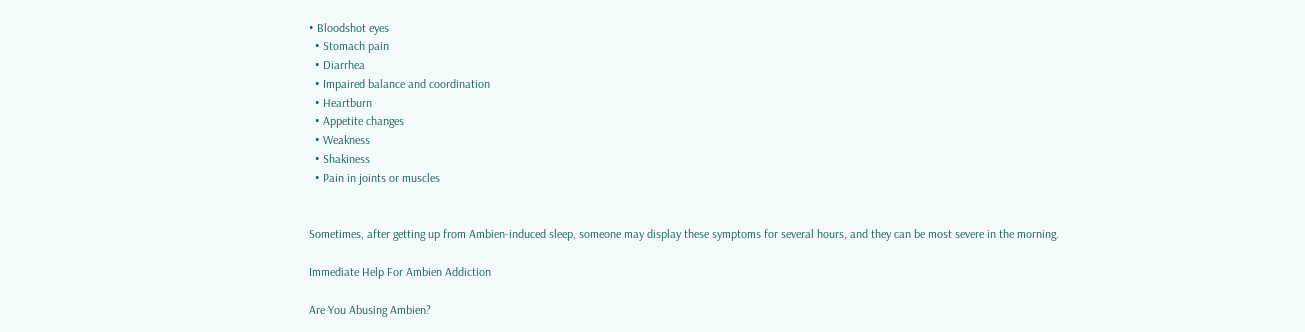• Bloodshot eyes
  • Stomach pain
  • Diarrhea
  • Impaired balance and coordination
  • Heartburn
  • Appetite changes
  • Weakness
  • Shakiness
  • Pain in joints or muscles


Sometimes, after getting up from Ambien-induced sleep, someone may display these symptoms for several hours, and they can be most severe in the morning.

Immediate Help For Ambien Addiction

Are You Abusing Ambien?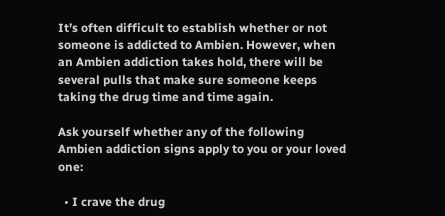It’s often difficult to establish whether or not someone is addicted to Ambien. However, when an Ambien addiction takes hold, there will be several pulls that make sure someone keeps taking the drug time and time again.

Ask yourself whether any of the following Ambien addiction signs apply to you or your loved one:

  • I crave the drug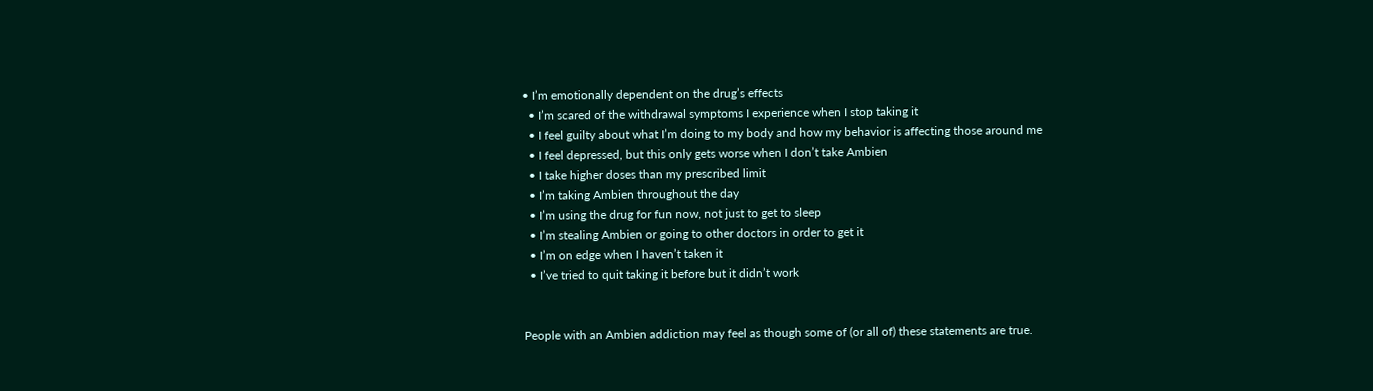• I’m emotionally dependent on the drug’s effects
  • I’m scared of the withdrawal symptoms I experience when I stop taking it
  • I feel guilty about what I’m doing to my body and how my behavior is affecting those around me
  • I feel depressed, but this only gets worse when I don’t take Ambien
  • I take higher doses than my prescribed limit
  • I’m taking Ambien throughout the day
  • I’m using the drug for fun now, not just to get to sleep
  • I’m stealing Ambien or going to other doctors in order to get it
  • I’m on edge when I haven’t taken it
  • I’ve tried to quit taking it before but it didn’t work


People with an Ambien addiction may feel as though some of (or all of) these statements are true.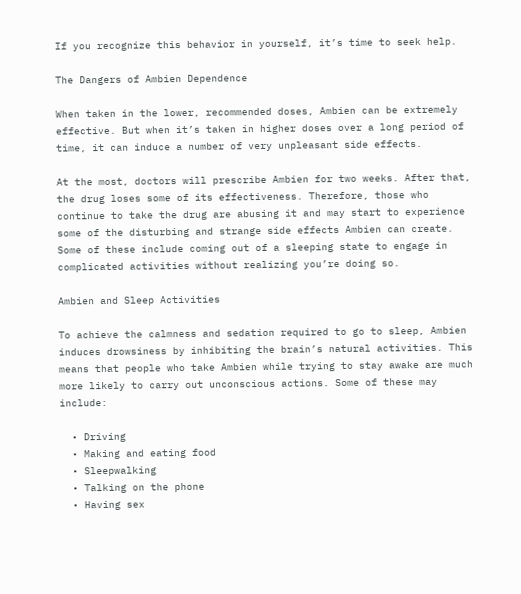If you recognize this behavior in yourself, it’s time to seek help.

The Dangers of Ambien Dependence

When taken in the lower, recommended doses, Ambien can be extremely effective. But when it’s taken in higher doses over a long period of time, it can induce a number of very unpleasant side effects.

At the most, doctors will prescribe Ambien for two weeks. After that, the drug loses some of its effectiveness. Therefore, those who continue to take the drug are abusing it and may start to experience some of the disturbing and strange side effects Ambien can create. Some of these include coming out of a sleeping state to engage in complicated activities without realizing you’re doing so.

Ambien and Sleep Activities

To achieve the calmness and sedation required to go to sleep, Ambien induces drowsiness by inhibiting the brain’s natural activities. This means that people who take Ambien while trying to stay awake are much more likely to carry out unconscious actions. Some of these may include:

  • Driving
  • Making and eating food
  • Sleepwalking
  • Talking on the phone
  • Having sex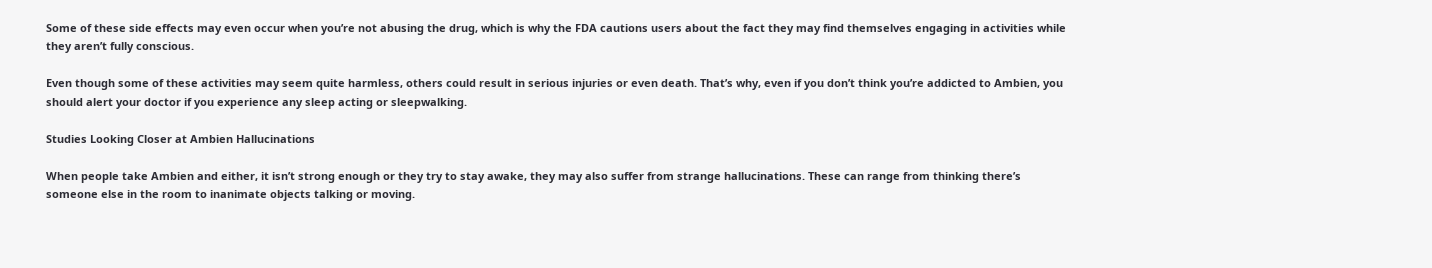Some of these side effects may even occur when you’re not abusing the drug, which is why the FDA cautions users about the fact they may find themselves engaging in activities while they aren’t fully conscious.

Even though some of these activities may seem quite harmless, others could result in serious injuries or even death. That’s why, even if you don’t think you’re addicted to Ambien, you should alert your doctor if you experience any sleep acting or sleepwalking.

Studies Looking Closer at Ambien Hallucinations

When people take Ambien and either, it isn’t strong enough or they try to stay awake, they may also suffer from strange hallucinations. These can range from thinking there’s someone else in the room to inanimate objects talking or moving.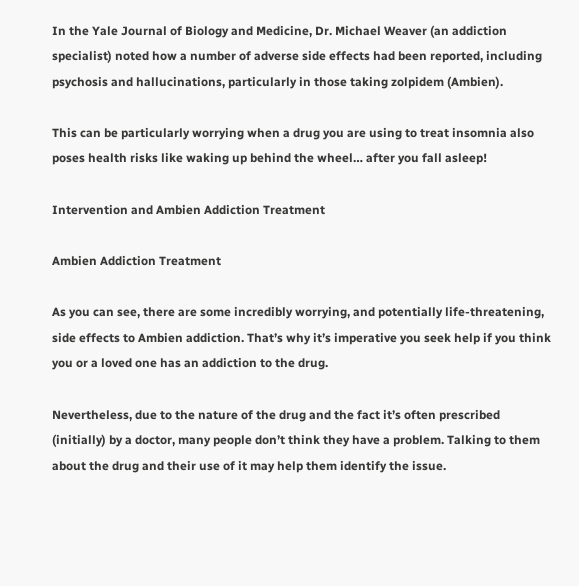In the Yale Journal of Biology and Medicine, Dr. Michael Weaver (an addiction specialist) noted how a number of adverse side effects had been reported, including psychosis and hallucinations, particularly in those taking zolpidem (Ambien).

This can be particularly worrying when a drug you are using to treat insomnia also poses health risks like waking up behind the wheel… after you fall asleep!

Intervention and Ambien Addiction Treatment

Ambien Addiction Treatment

As you can see, there are some incredibly worrying, and potentially life-threatening, side effects to Ambien addiction. That’s why it’s imperative you seek help if you think you or a loved one has an addiction to the drug.

Nevertheless, due to the nature of the drug and the fact it’s often prescribed (initially) by a doctor, many people don’t think they have a problem. Talking to them about the drug and their use of it may help them identify the issue.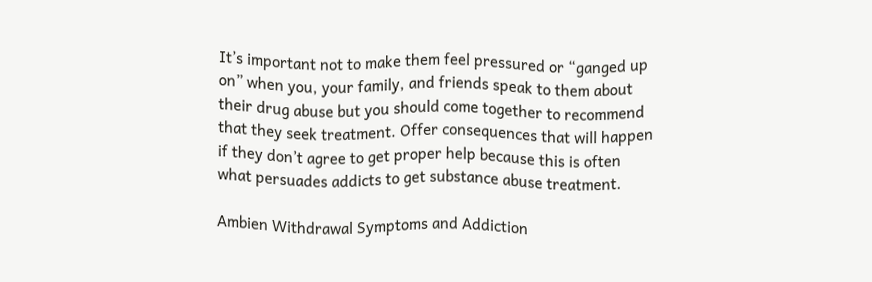It’s important not to make them feel pressured or “ganged up on” when you, your family, and friends speak to them about their drug abuse but you should come together to recommend that they seek treatment. Offer consequences that will happen if they don’t agree to get proper help because this is often what persuades addicts to get substance abuse treatment.

Ambien Withdrawal Symptoms and Addiction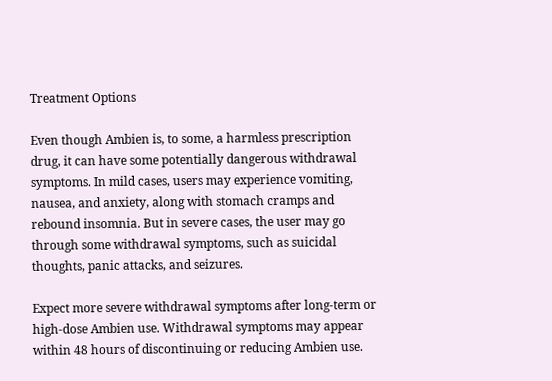Treatment Options

Even though Ambien is, to some, a harmless prescription drug, it can have some potentially dangerous withdrawal symptoms. In mild cases, users may experience vomiting, nausea, and anxiety, along with stomach cramps and rebound insomnia. But in severe cases, the user may go through some withdrawal symptoms, such as suicidal thoughts, panic attacks, and seizures.

Expect more severe withdrawal symptoms after long-term or high-dose Ambien use. Withdrawal symptoms may appear within 48 hours of discontinuing or reducing Ambien use.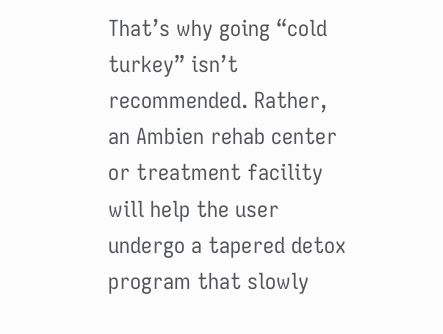That’s why going “cold turkey” isn’t recommended. Rather, an Ambien rehab center or treatment facility will help the user undergo a tapered detox program that slowly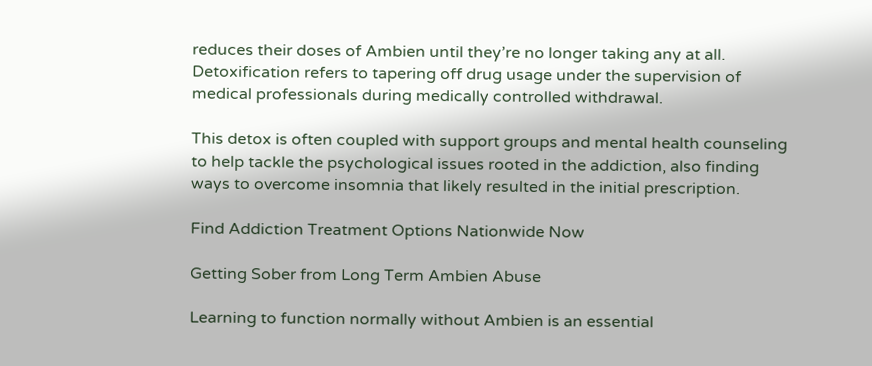reduces their doses of Ambien until they’re no longer taking any at all. Detoxification refers to tapering off drug usage under the supervision of medical professionals during medically controlled withdrawal.

This detox is often coupled with support groups and mental health counseling to help tackle the psychological issues rooted in the addiction, also finding ways to overcome insomnia that likely resulted in the initial prescription.

Find Addiction Treatment Options Nationwide Now

Getting Sober from Long Term Ambien Abuse

Learning to function normally without Ambien is an essential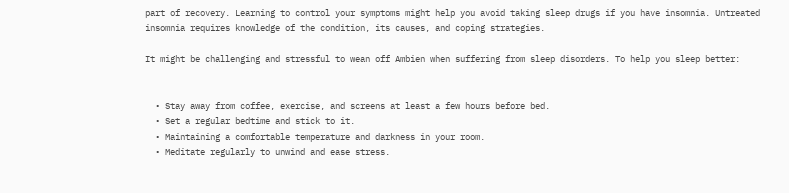part of recovery. Learning to control your symptoms might help you avoid taking sleep drugs if you have insomnia. Untreated insomnia requires knowledge of the condition, its causes, and coping strategies.

It might be challenging and stressful to wean off Ambien when suffering from sleep disorders. To help you sleep better:


  • Stay away from coffee, exercise, and screens at least a few hours before bed.
  • Set a regular bedtime and stick to it.
  • Maintaining a comfortable temperature and darkness in your room.
  • Meditate regularly to unwind and ease stress.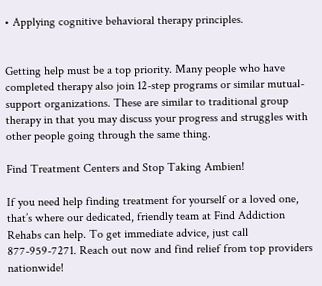• Applying cognitive behavioral therapy principles.


Getting help must be a top priority. Many people who have completed therapy also join 12-step programs or similar mutual-support organizations. These are similar to traditional group therapy in that you may discuss your progress and struggles with other people going through the same thing.

Find Treatment Centers and Stop Taking Ambien!

If you need help finding treatment for yourself or a loved one, that’s where our dedicated, friendly team at Find Addiction Rehabs can help. To get immediate advice, just call 877-959-7271. Reach out now and find relief from top providers nationwide!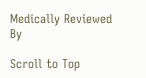Medically Reviewed By

Scroll to Top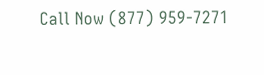Call Now (877) 959-7271